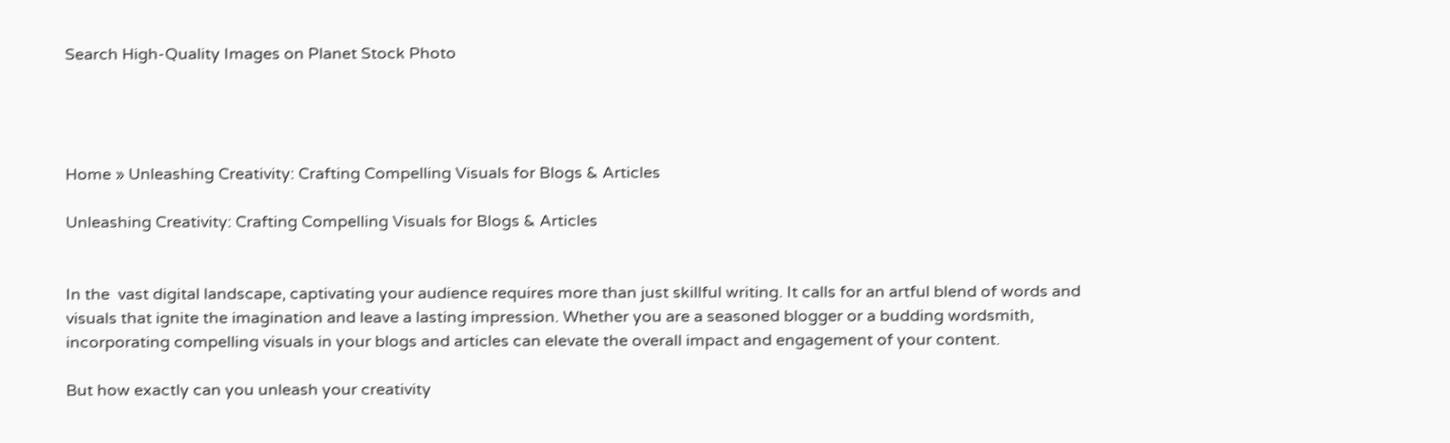Search High-Quality Images on Planet Stock Photo




Home » Unleashing Creativity: Crafting Compelling Visuals for Blogs & Articles

Unleashing Creativity: Crafting Compelling Visuals for Blogs & Articles


In the  vast digital landscape, captivating your audience requires more than just skillful writing. It calls for an artful blend of words and visuals that ignite the imagination and leave a lasting impression. Whether you are a seasoned blogger or a budding wordsmith, incorporating compelling visuals in your blogs and articles can elevate the overall impact and engagement of your content.

But how exactly can you unleash your creativity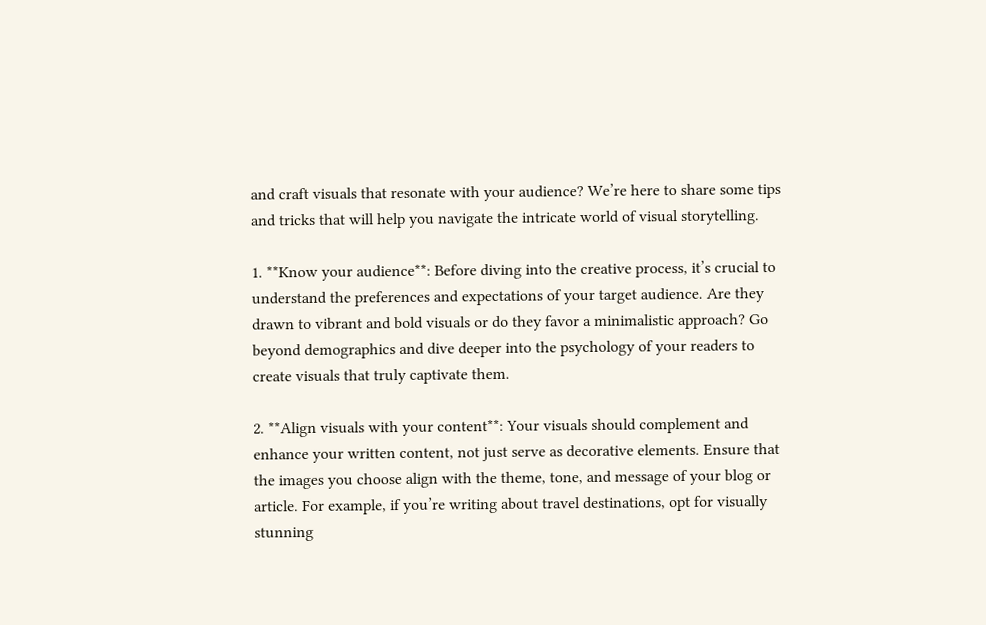and craft visuals that resonate with your audience? We’re here to share some tips and tricks that will help you navigate the intricate world of visual storytelling.

1. **Know your audience**: Before diving into the creative process, it’s crucial to understand the preferences and expectations of your target audience. Are they drawn to vibrant and bold visuals or do they favor a minimalistic approach? Go beyond demographics and dive deeper into the psychology of your readers to create visuals that truly captivate them.

2. **Align visuals with your content**: Your visuals should complement and enhance your written content, not just serve as decorative elements. Ensure that the images you choose align with the theme, tone, and message of your blog or article. For example, if you’re writing about travel destinations, opt for visually stunning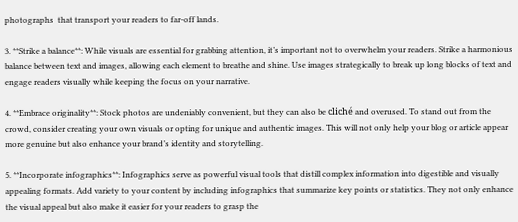photographs  that transport your readers to far-off lands.

3. **Strike a balance**: While visuals are essential for grabbing attention, it’s important not to overwhelm your readers. Strike a harmonious balance between text and images, allowing each element to breathe and shine. Use images strategically to break up long blocks of text and engage readers visually while keeping the focus on your narrative.

4. **Embrace originality**: Stock photos are undeniably convenient, but they can also be cliché and overused. To stand out from the crowd, consider creating your own visuals or opting for unique and authentic images. This will not only help your blog or article appear more genuine but also enhance your brand’s identity and storytelling.

5. **Incorporate infographics**: Infographics serve as powerful visual tools that distill complex information into digestible and visually appealing formats. Add variety to your content by including infographics that summarize key points or statistics. They not only enhance the visual appeal but also make it easier for your readers to grasp the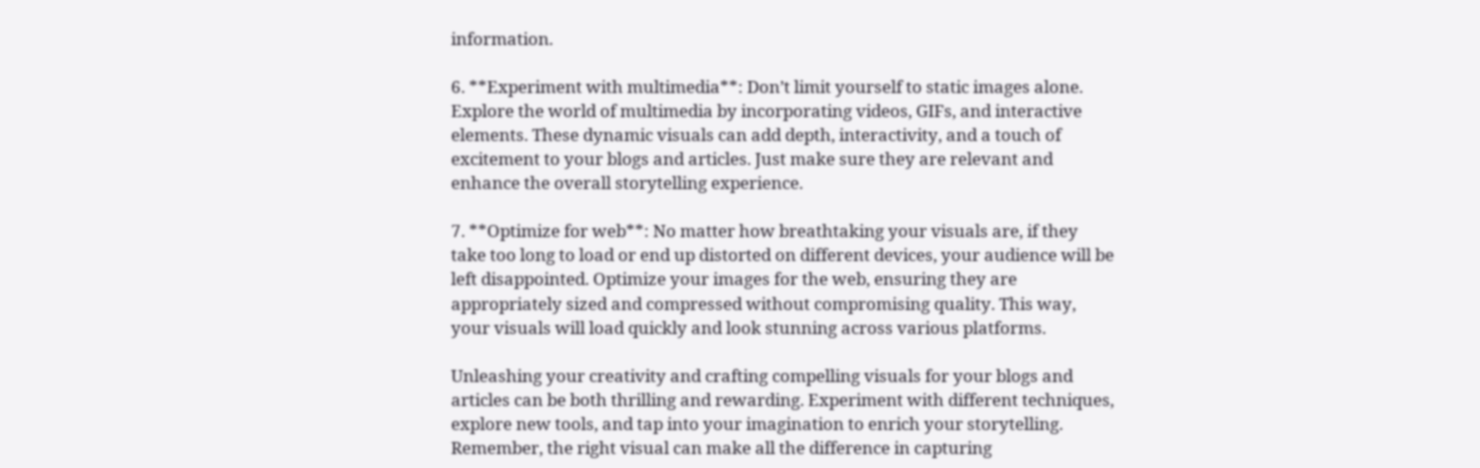information.

6. **Experiment with multimedia**: Don’t limit yourself to static images alone. Explore the world of multimedia by incorporating videos, GIFs, and interactive elements. These dynamic visuals can add depth, interactivity, and a touch of excitement to your blogs and articles. Just make sure they are relevant and enhance the overall storytelling experience.

7. **Optimize for web**: No matter how breathtaking your visuals are, if they take too long to load or end up distorted on different devices, your audience will be left disappointed. Optimize your images for the web, ensuring they are appropriately sized and compressed without compromising quality. This way, your visuals will load quickly and look stunning across various platforms.

Unleashing your creativity and crafting compelling visuals for your blogs and articles can be both thrilling and rewarding. Experiment with different techniques, explore new tools, and tap into your imagination to enrich your storytelling. Remember, the right visual can make all the difference in capturing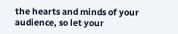the hearts and minds of your audience, so let your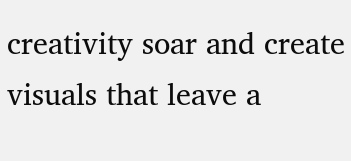creativity soar and create visuals that leave a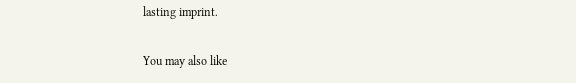lasting imprint.

You may also like